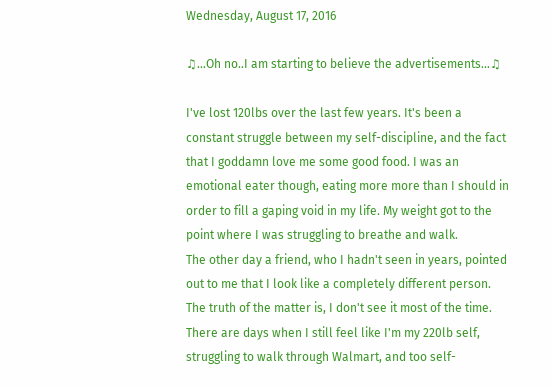Wednesday, August 17, 2016

♫...Oh no..I am starting to believe the advertisements...♫

I've lost 120lbs over the last few years. It's been a constant struggle between my self-discipline, and the fact that I goddamn love me some good food. I was an emotional eater though, eating more more than I should in order to fill a gaping void in my life. My weight got to the point where I was struggling to breathe and walk.
The other day a friend, who I hadn't seen in years, pointed out to me that I look like a completely different person. The truth of the matter is, I don't see it most of the time. There are days when I still feel like I'm my 220lb self, struggling to walk through Walmart, and too self-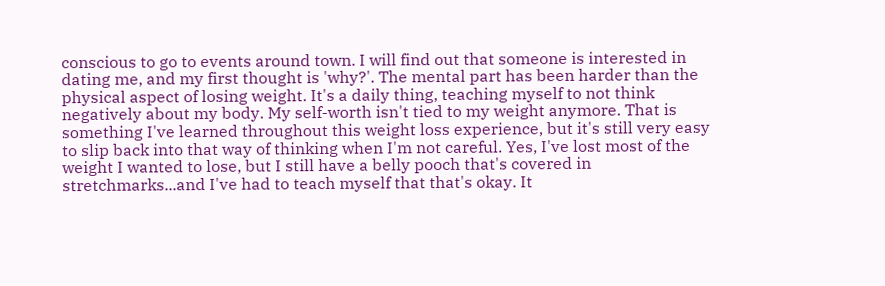conscious to go to events around town. I will find out that someone is interested in dating me, and my first thought is 'why?'. The mental part has been harder than the physical aspect of losing weight. It's a daily thing, teaching myself to not think negatively about my body. My self-worth isn't tied to my weight anymore. That is something I've learned throughout this weight loss experience, but it's still very easy to slip back into that way of thinking when I'm not careful. Yes, I've lost most of the weight I wanted to lose, but I still have a belly pooch that's covered in stretchmarks...and I've had to teach myself that that's okay. It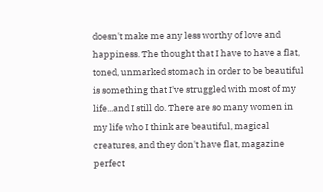doesn't make me any less worthy of love and happiness. The thought that I have to have a flat, toned, unmarked stomach in order to be beautiful is something that I've struggled with most of my life...and I still do. There are so many women in my life who I think are beautiful, magical creatures, and they don't have flat, magazine perfect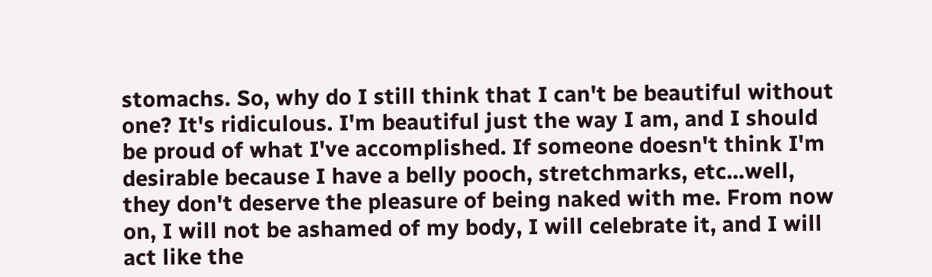stomachs. So, why do I still think that I can't be beautiful without one? It's ridiculous. I'm beautiful just the way I am, and I should be proud of what I've accomplished. If someone doesn't think I'm desirable because I have a belly pooch, stretchmarks, etc...well, they don't deserve the pleasure of being naked with me. From now on, I will not be ashamed of my body, I will celebrate it, and I will act like the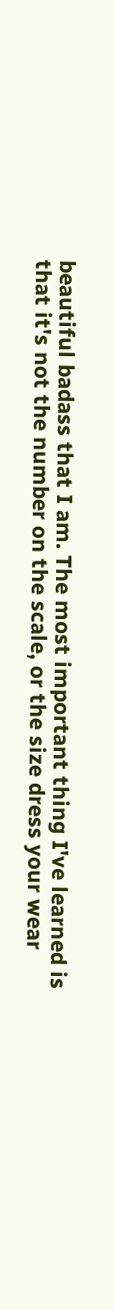beautiful badass that I am. The most important thing I've learned is that it's not the number on the scale, or the size dress your wear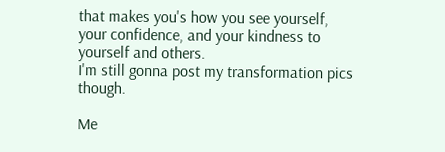that makes you's how you see yourself, your confidence, and your kindness to yourself and others.
I'm still gonna post my transformation pics though.

Me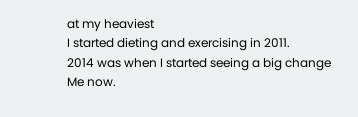at my heaviest
I started dieting and exercising in 2011.
2014 was when I started seeing a big change
Me now.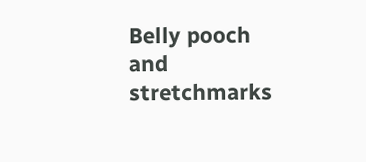Belly pooch and stretchmarks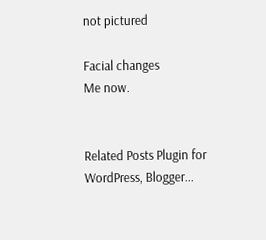not pictured

Facial changes
Me now.


Related Posts Plugin for WordPress, Blogger...